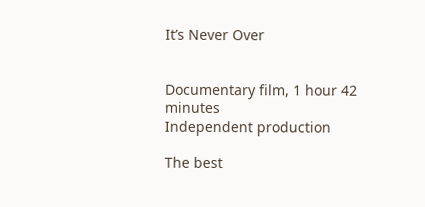It’s Never Over


Documentary film, 1 hour 42 minutes
Independent production

The best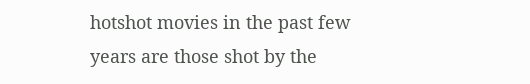hotshot movies in the past few years are those shot by the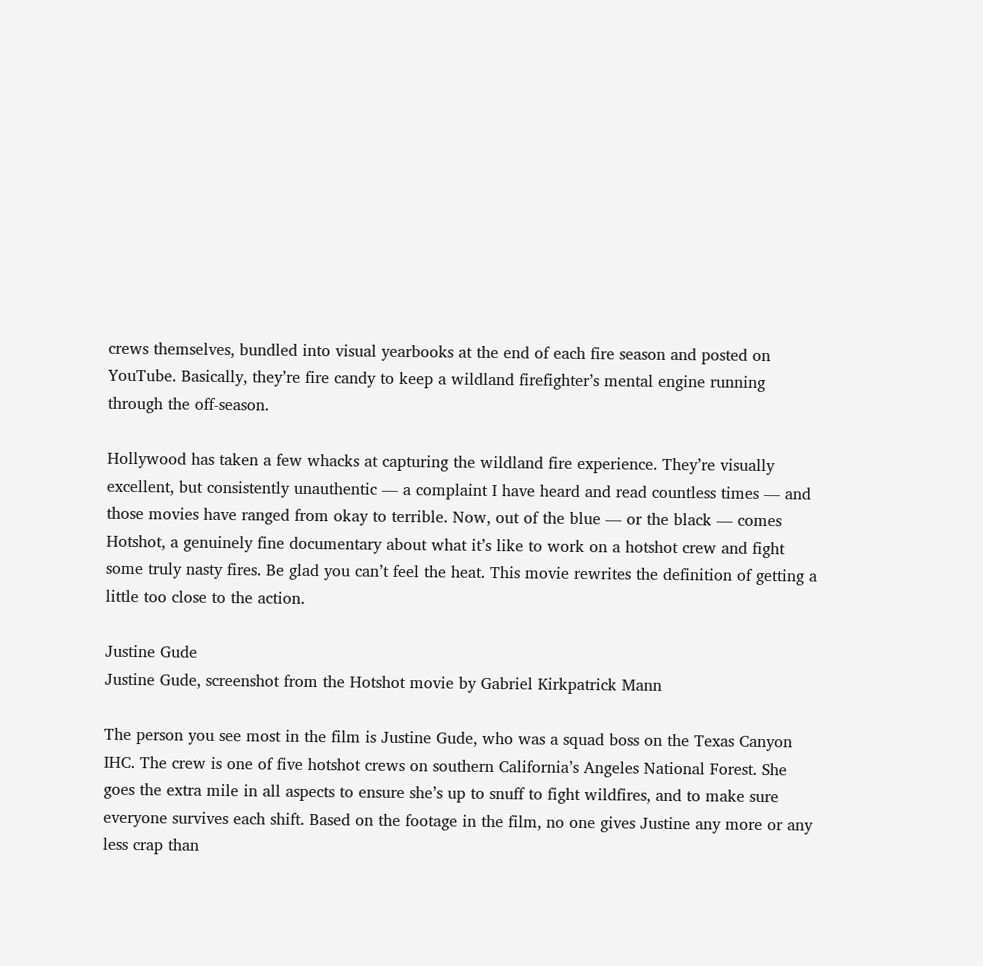crews themselves, bundled into visual yearbooks at the end of each fire season and posted on YouTube. Basically, they’re fire candy to keep a wildland firefighter’s mental engine running through the off-season.

Hollywood has taken a few whacks at capturing the wildland fire experience. They’re visually excellent, but consistently unauthentic — a complaint I have heard and read countless times — and those movies have ranged from okay to terrible. Now, out of the blue — or the black — comes Hotshot, a genuinely fine documentary about what it’s like to work on a hotshot crew and fight some truly nasty fires. Be glad you can’t feel the heat. This movie rewrites the definition of getting a little too close to the action.

Justine Gude
Justine Gude, screenshot from the Hotshot movie by Gabriel Kirkpatrick Mann

The person you see most in the film is Justine Gude, who was a squad boss on the Texas Canyon IHC. The crew is one of five hotshot crews on southern California’s Angeles National Forest. She goes the extra mile in all aspects to ensure she’s up to snuff to fight wildfires, and to make sure everyone survives each shift. Based on the footage in the film, no one gives Justine any more or any less crap than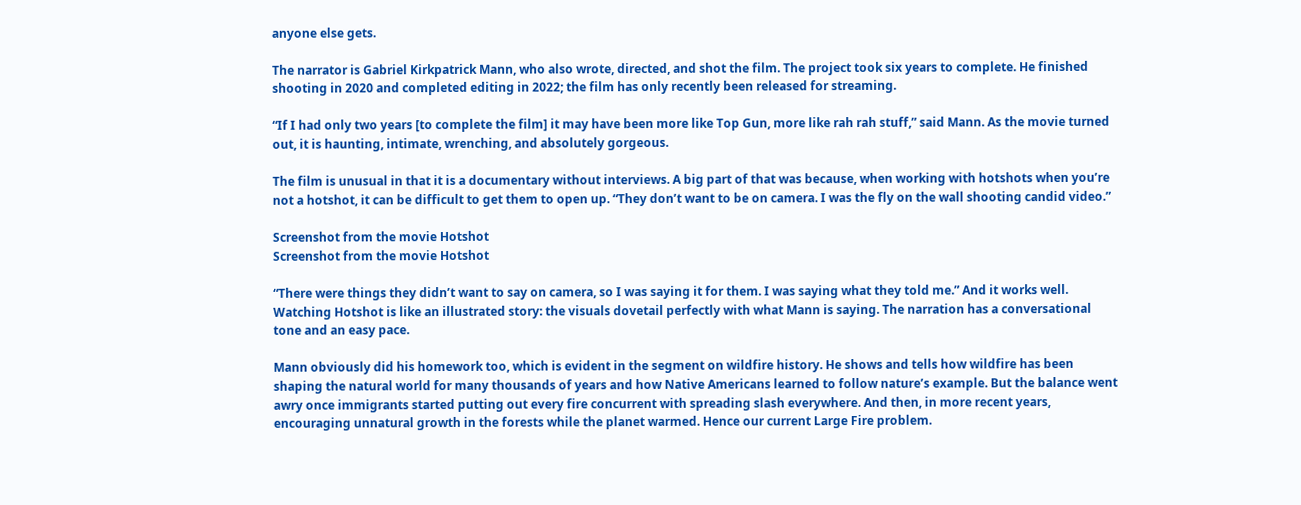anyone else gets.

The narrator is Gabriel Kirkpatrick Mann, who also wrote, directed, and shot the film. The project took six years to complete. He finished shooting in 2020 and completed editing in 2022; the film has only recently been released for streaming.

“If I had only two years [to complete the film] it may have been more like Top Gun, more like rah rah stuff,” said Mann. As the movie turned out, it is haunting, intimate, wrenching, and absolutely gorgeous.

The film is unusual in that it is a documentary without interviews. A big part of that was because, when working with hotshots when you’re not a hotshot, it can be difficult to get them to open up. “They don’t want to be on camera. I was the fly on the wall shooting candid video.”

Screenshot from the movie Hotshot
Screenshot from the movie Hotshot

“There were things they didn’t want to say on camera, so I was saying it for them. I was saying what they told me.” And it works well. Watching Hotshot is like an illustrated story: the visuals dovetail perfectly with what Mann is saying. The narration has a conversational tone and an easy pace.

Mann obviously did his homework too, which is evident in the segment on wildfire history. He shows and tells how wildfire has been shaping the natural world for many thousands of years and how Native Americans learned to follow nature’s example. But the balance went awry once immigrants started putting out every fire concurrent with spreading slash everywhere. And then, in more recent years, encouraging unnatural growth in the forests while the planet warmed. Hence our current Large Fire problem.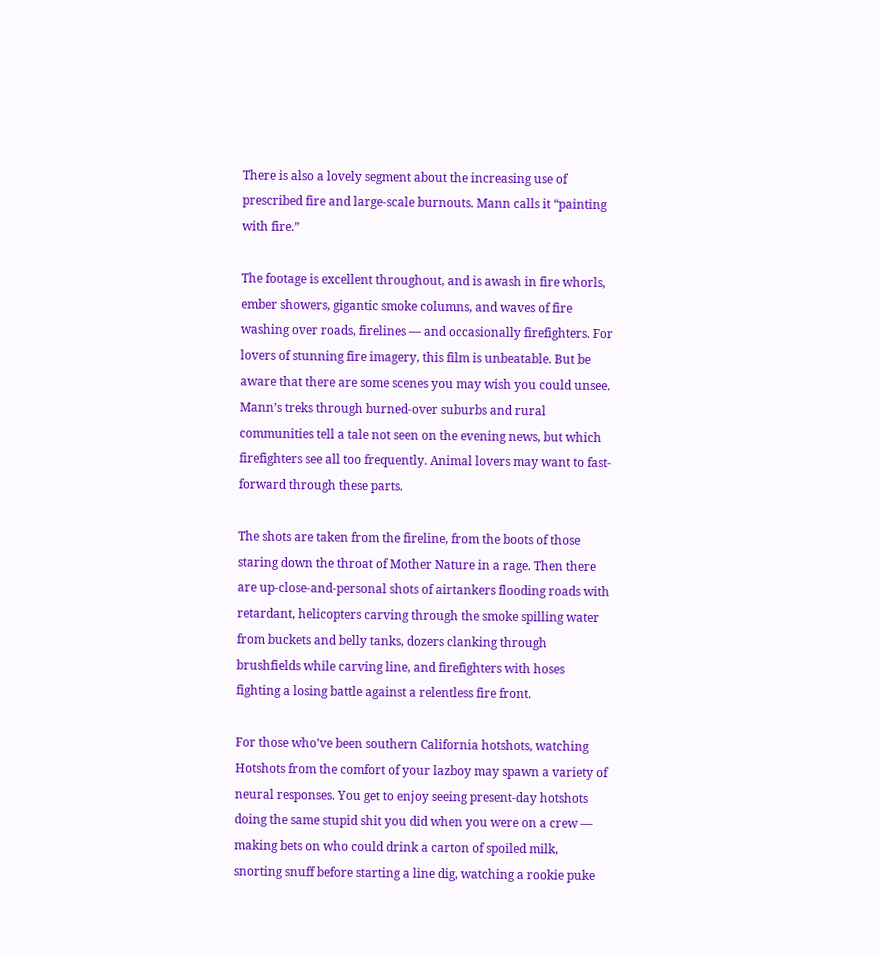There is also a lovely segment about the increasing use of prescribed fire and large-scale burnouts. Mann calls it “painting with fire.”

The footage is excellent throughout, and is awash in fire whorls, ember showers, gigantic smoke columns, and waves of fire washing over roads, firelines — and occasionally firefighters. For lovers of stunning fire imagery, this film is unbeatable. But be aware that there are some scenes you may wish you could unsee. Mann’s treks through burned-over suburbs and rural communities tell a tale not seen on the evening news, but which firefighters see all too frequently. Animal lovers may want to fast-forward through these parts.

The shots are taken from the fireline, from the boots of those staring down the throat of Mother Nature in a rage. Then there are up-close-and-personal shots of airtankers flooding roads with retardant, helicopters carving through the smoke spilling water from buckets and belly tanks, dozers clanking through brushfields while carving line, and firefighters with hoses fighting a losing battle against a relentless fire front.

For those who’ve been southern California hotshots, watching Hotshots from the comfort of your lazboy may spawn a variety of neural responses. You get to enjoy seeing present-day hotshots doing the same stupid shit you did when you were on a crew — making bets on who could drink a carton of spoiled milk, snorting snuff before starting a line dig, watching a rookie puke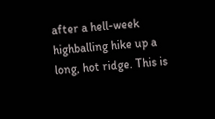after a hell-week highballing hike up a long, hot ridge. This is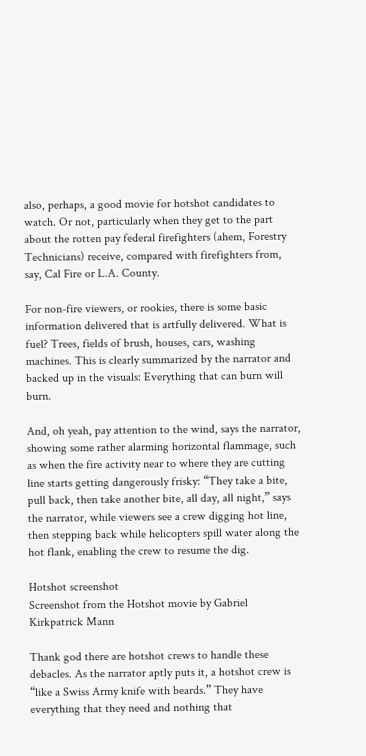also, perhaps, a good movie for hotshot candidates to watch. Or not, particularly when they get to the part about the rotten pay federal firefighters (ahem, Forestry Technicians) receive, compared with firefighters from, say, Cal Fire or L.A. County.

For non-fire viewers, or rookies, there is some basic information delivered that is artfully delivered. What is fuel? Trees, fields of brush, houses, cars, washing machines. This is clearly summarized by the narrator and backed up in the visuals: Everything that can burn will burn.

And, oh yeah, pay attention to the wind, says the narrator, showing some rather alarming horizontal flammage, such as when the fire activity near to where they are cutting line starts getting dangerously frisky: “They take a bite, pull back, then take another bite, all day, all night,” says the narrator, while viewers see a crew digging hot line, then stepping back while helicopters spill water along the hot flank, enabling the crew to resume the dig.

Hotshot screenshot
Screenshot from the Hotshot movie by Gabriel Kirkpatrick Mann

Thank god there are hotshot crews to handle these debacles. As the narrator aptly puts it, a hotshot crew is “like a Swiss Army knife with beards.” They have everything that they need and nothing that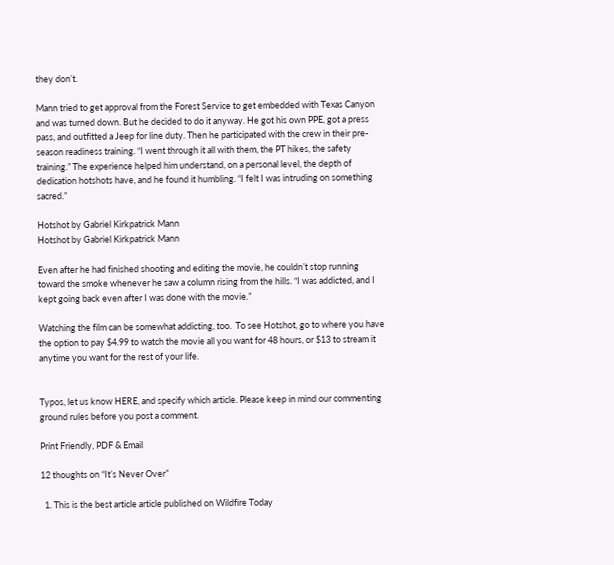they don’t.

Mann tried to get approval from the Forest Service to get embedded with Texas Canyon and was turned down. But he decided to do it anyway. He got his own PPE, got a press pass, and outfitted a Jeep for line duty. Then he participated with the crew in their pre-season readiness training. “I went through it all with them, the PT hikes, the safety training.” The experience helped him understand, on a personal level, the depth of dedication hotshots have, and he found it humbling. “I felt I was intruding on something sacred.”

Hotshot by Gabriel Kirkpatrick Mann
Hotshot by Gabriel Kirkpatrick Mann

Even after he had finished shooting and editing the movie, he couldn’t stop running toward the smoke whenever he saw a column rising from the hills. “I was addicted, and I kept going back even after I was done with the movie.”

Watching the film can be somewhat addicting, too.  To see Hotshot, go to where you have the option to pay $4.99 to watch the movie all you want for 48 hours, or $13 to stream it anytime you want for the rest of your life.


Typos, let us know HERE, and specify which article. Please keep in mind our commenting ground rules before you post a comment.

Print Friendly, PDF & Email

12 thoughts on “It’s Never Over”

  1. This is the best article article published on Wildfire Today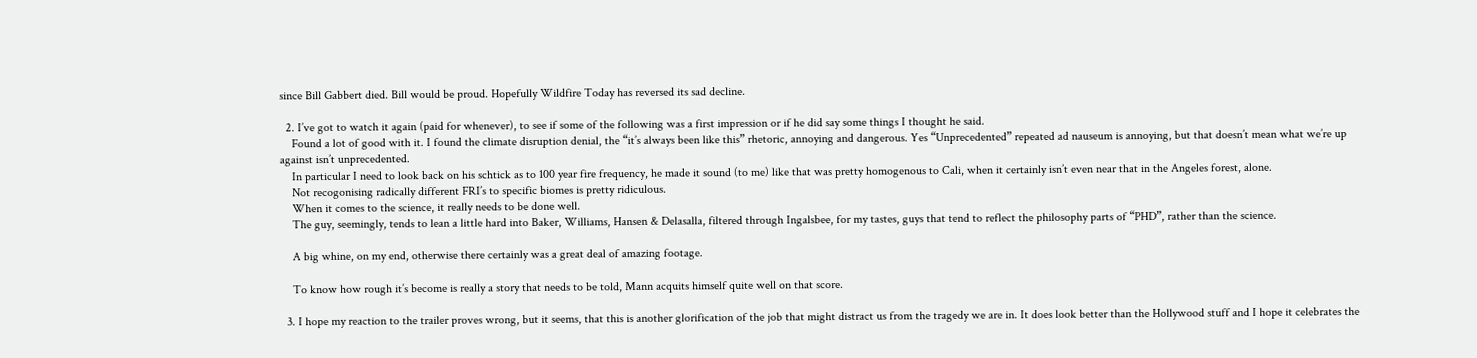since Bill Gabbert died. Bill would be proud. Hopefully Wildfire Today has reversed its sad decline.

  2. I’ve got to watch it again (paid for whenever), to see if some of the following was a first impression or if he did say some things I thought he said.
    Found a lot of good with it. I found the climate disruption denial, the “it’s always been like this” rhetoric, annoying and dangerous. Yes “Unprecedented” repeated ad nauseum is annoying, but that doesn’t mean what we’re up against isn’t unprecedented.
    In particular I need to look back on his schtick as to 100 year fire frequency, he made it sound (to me) like that was pretty homogenous to Cali, when it certainly isn’t even near that in the Angeles forest, alone.
    Not recogonising radically different FRI’s to specific biomes is pretty ridiculous.
    When it comes to the science, it really needs to be done well.
    The guy, seemingly, tends to lean a little hard into Baker, Williams, Hansen & Delasalla, filtered through Ingalsbee, for my tastes, guys that tend to reflect the philosophy parts of “PHD”, rather than the science.

    A big whine, on my end, otherwise there certainly was a great deal of amazing footage.

    To know how rough it’s become is really a story that needs to be told, Mann acquits himself quite well on that score.

  3. I hope my reaction to the trailer proves wrong, but it seems, that this is another glorification of the job that might distract us from the tragedy we are in. It does look better than the Hollywood stuff and I hope it celebrates the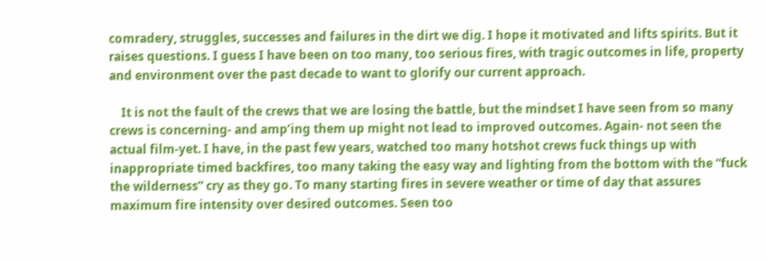comradery, struggles, successes and failures in the dirt we dig. I hope it motivated and lifts spirits. But it raises questions. I guess I have been on too many, too serious fires, with tragic outcomes in life, property and environment over the past decade to want to glorify our current approach.

    It is not the fault of the crews that we are losing the battle, but the mindset I have seen from so many crews is concerning- and amp’ing them up might not lead to improved outcomes. Again- not seen the actual film-yet. I have, in the past few years, watched too many hotshot crews fuck things up with inappropriate timed backfires, too many taking the easy way and lighting from the bottom with the “fuck the wilderness” cry as they go. To many starting fires in severe weather or time of day that assures maximum fire intensity over desired outcomes. Seen too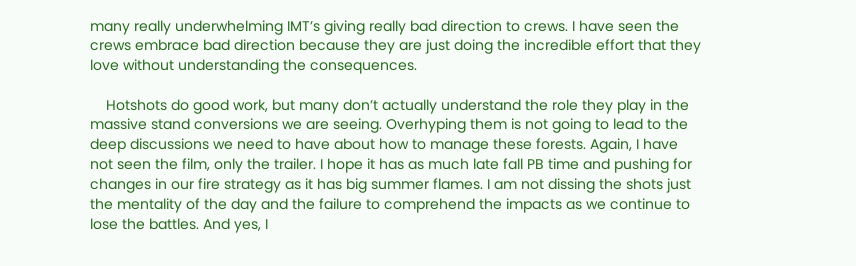many really underwhelming IMT’s giving really bad direction to crews. I have seen the crews embrace bad direction because they are just doing the incredible effort that they love without understanding the consequences.

    Hotshots do good work, but many don’t actually understand the role they play in the massive stand conversions we are seeing. Overhyping them is not going to lead to the deep discussions we need to have about how to manage these forests. Again, I have not seen the film, only the trailer. I hope it has as much late fall PB time and pushing for changes in our fire strategy as it has big summer flames. I am not dissing the shots just the mentality of the day and the failure to comprehend the impacts as we continue to lose the battles. And yes, I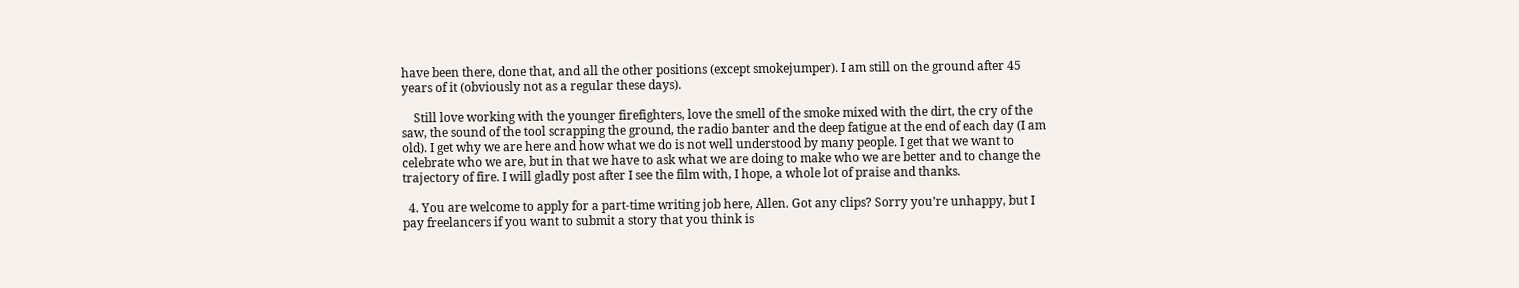have been there, done that, and all the other positions (except smokejumper). I am still on the ground after 45 years of it (obviously not as a regular these days).

    Still love working with the younger firefighters, love the smell of the smoke mixed with the dirt, the cry of the saw, the sound of the tool scrapping the ground, the radio banter and the deep fatigue at the end of each day (I am old). I get why we are here and how what we do is not well understood by many people. I get that we want to celebrate who we are, but in that we have to ask what we are doing to make who we are better and to change the trajectory of fire. I will gladly post after I see the film with, I hope, a whole lot of praise and thanks.

  4. You are welcome to apply for a part-time writing job here, Allen. Got any clips? Sorry you’re unhappy, but I pay freelancers if you want to submit a story that you think is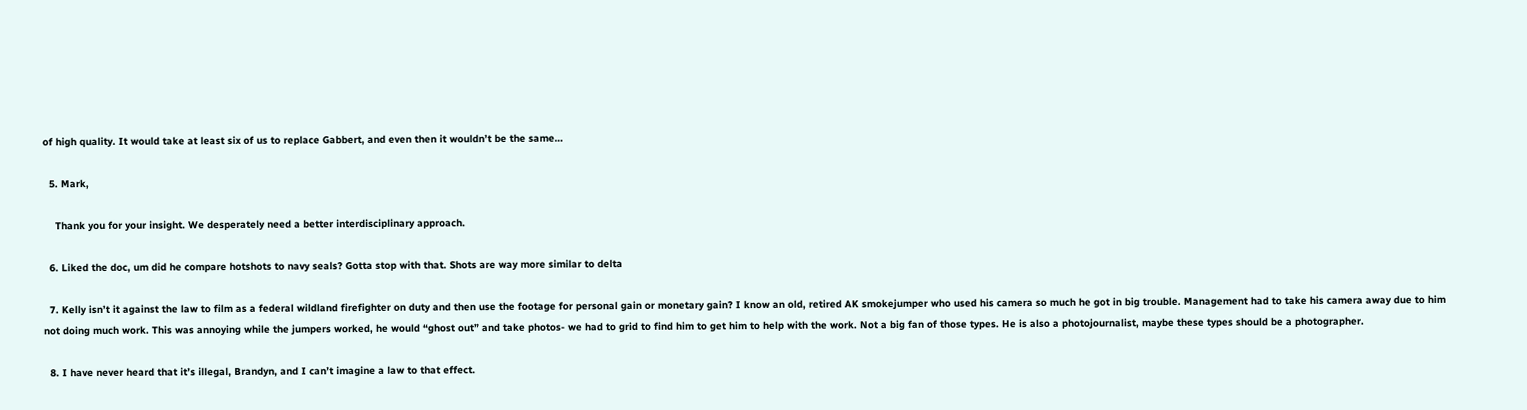of high quality. It would take at least six of us to replace Gabbert, and even then it wouldn’t be the same…

  5. Mark,

    Thank you for your insight. We desperately need a better interdisciplinary approach.

  6. Liked the doc, um did he compare hotshots to navy seals? Gotta stop with that. Shots are way more similar to delta

  7. Kelly isn’t it against the law to film as a federal wildland firefighter on duty and then use the footage for personal gain or monetary gain? I know an old, retired AK smokejumper who used his camera so much he got in big trouble. Management had to take his camera away due to him not doing much work. This was annoying while the jumpers worked, he would “ghost out” and take photos- we had to grid to find him to get him to help with the work. Not a big fan of those types. He is also a photojournalist, maybe these types should be a photographer.

  8. I have never heard that it’s illegal, Brandyn, and I can’t imagine a law to that effect.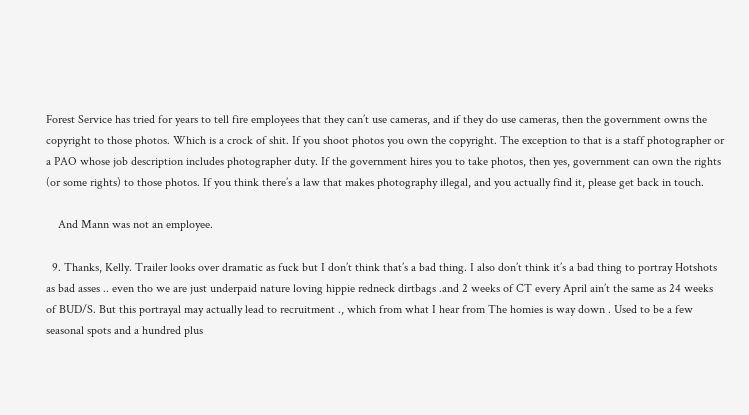Forest Service has tried for years to tell fire employees that they can’t use cameras, and if they do use cameras, then the government owns the copyright to those photos. Which is a crock of shit. If you shoot photos you own the copyright. The exception to that is a staff photographer or a PAO whose job description includes photographer duty. If the government hires you to take photos, then yes, government can own the rights (or some rights) to those photos. If you think there’s a law that makes photography illegal, and you actually find it, please get back in touch.

    And Mann was not an employee.

  9. Thanks, Kelly. Trailer looks over dramatic as fuck but I don’t think that’s a bad thing. I also don’t think it’s a bad thing to portray Hotshots as bad asses .. even tho we are just underpaid nature loving hippie redneck dirtbags .and 2 weeks of CT every April ain’t the same as 24 weeks of BUD/S. But this portrayal may actually lead to recruitment ., which from what I hear from The homies is way down . Used to be a few seasonal spots and a hundred plus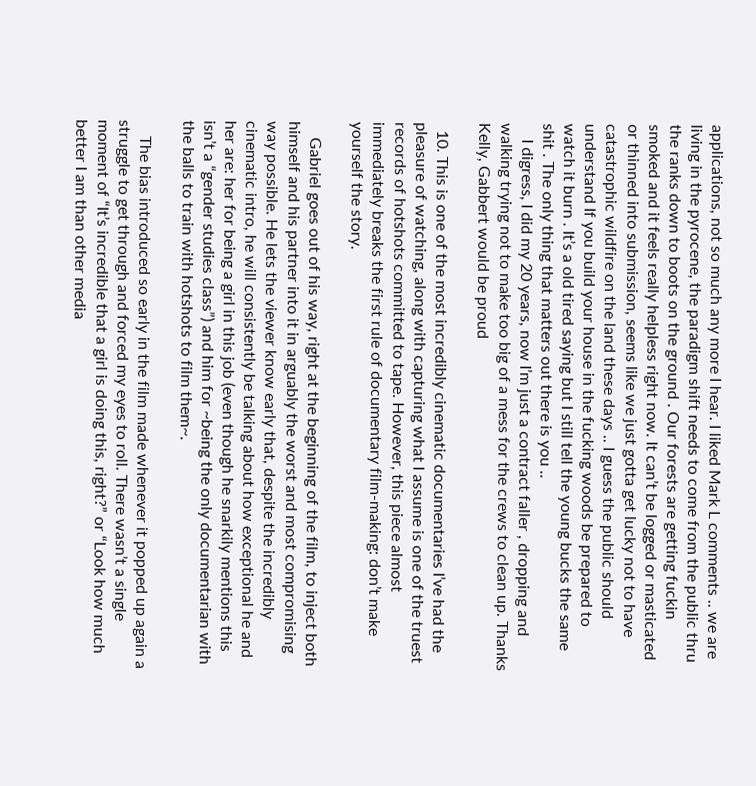applications, not so much any more I hear. I liked Mark L comments .. we are living in the pyrocene, the paradigm shift needs to come from the public thru the ranks down to boots on the ground . Our forests are getting fuckin smoked and it feels really helpless right now. It can’t be logged or masticated or thinned into submission, seems like we just gotta get lucky not to have catastrophic wildfire on the land these days .. I guess the public should understand If you build your house in the fucking woods be prepared to watch it burn . It’s a old tired saying but I still tell the young bucks the same shit . The only thing that matters out there is you ..
    I digress, I did my 20 years, now I’m just a contract faller , dropping and walking trying not to make too big of a mess for the crews to clean up. Thanks Kelly, Gabbert would be proud

  10. This is one of the most incredibly cinematic documentaries I’ve had the pleasure of watching, along with capturing what I assume is one of the truest records of hotshots committed to tape. However, this piece almost immediately breaks the first rule of documentary film-making: don’t make yourself the story.

    Gabriel goes out of his way, right at the beginning of the film, to inject both himself and his partner into it in arguably the worst and most compromising way possible. He lets the viewer know early that, despite the incredibly cinematic intro, he will consistently be talking about how exceptional he and her are: her for being a girl in this job (even though he snarkily mentions this isn’t a “gender studies class”) and him for ~being the only documentarian with the balls to train with hotshots to film them~.

    The bias introduced so early in the film made whenever it popped up again a struggle to get through and forced my eyes to roll. There wasn’t a single moment of “It’s incredible that a girl is doing this, right?” or “Look how much better I am than other media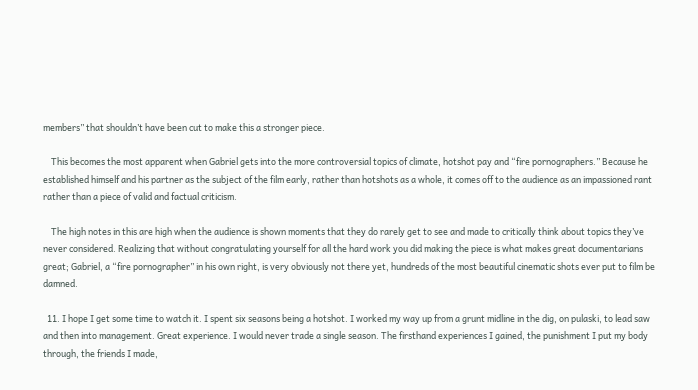members” that shouldn’t have been cut to make this a stronger piece.

    This becomes the most apparent when Gabriel gets into the more controversial topics of climate, hotshot pay and “fire pornographers.” Because he established himself and his partner as the subject of the film early, rather than hotshots as a whole, it comes off to the audience as an impassioned rant rather than a piece of valid and factual criticism.

    The high notes in this are high when the audience is shown moments that they do rarely get to see and made to critically think about topics they’ve never considered. Realizing that without congratulating yourself for all the hard work you did making the piece is what makes great documentarians great; Gabriel, a “fire pornographer” in his own right, is very obviously not there yet, hundreds of the most beautiful cinematic shots ever put to film be damned.

  11. I hope I get some time to watch it. I spent six seasons being a hotshot. I worked my way up from a grunt midline in the dig, on pulaski, to lead saw and then into management. Great experience. I would never trade a single season. The firsthand experiences I gained, the punishment I put my body through, the friends I made,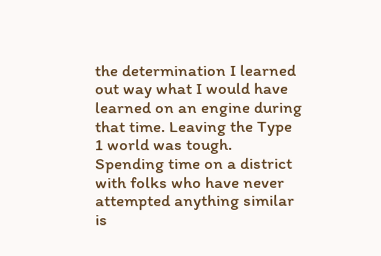the determination I learned out way what I would have learned on an engine during that time. Leaving the Type 1 world was tough. Spending time on a district with folks who have never attempted anything similar is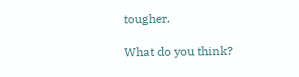tougher.

What do you think?